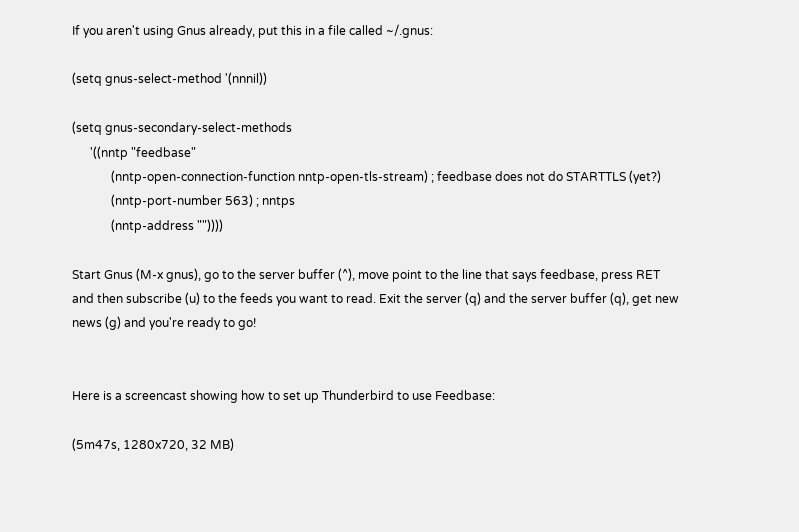If you aren't using Gnus already, put this in a file called ~/.gnus:

(setq gnus-select-method '(nnnil))

(setq gnus-secondary-select-methods
      '((nntp "feedbase"
             (nntp-open-connection-function nntp-open-tls-stream) ; feedbase does not do STARTTLS (yet?)
             (nntp-port-number 563) ; nntps
             (nntp-address ""))))

Start Gnus (M-x gnus), go to the server buffer (^), move point to the line that says feedbase, press RET and then subscribe (u) to the feeds you want to read. Exit the server (q) and the server buffer (q), get new news (g) and you're ready to go!


Here is a screencast showing how to set up Thunderbird to use Feedbase:

(5m47s, 1280x720, 32 MB)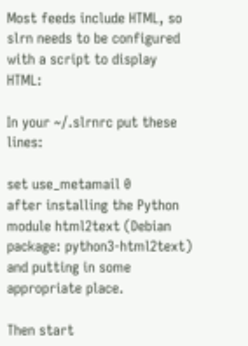Most feeds include HTML, so slrn needs to be configured with a script to display HTML:

In your ~/.slrnrc put these lines:

set use_metamail 0
after installing the Python module html2text (Debian package: python3-html2text) and putting in some appropriate place.

Then start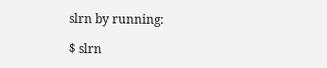slrn by running:

$ slrn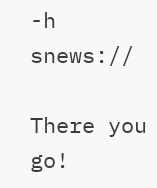-h snews://

There you go!